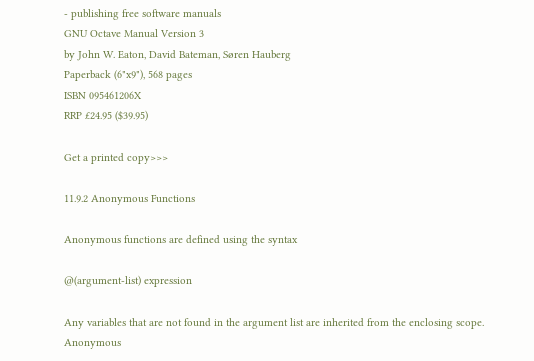- publishing free software manuals
GNU Octave Manual Version 3
by John W. Eaton, David Bateman, Søren Hauberg
Paperback (6"x9"), 568 pages
ISBN 095461206X
RRP £24.95 ($39.95)

Get a printed copy>>>

11.9.2 Anonymous Functions

Anonymous functions are defined using the syntax

@(argument-list) expression

Any variables that are not found in the argument list are inherited from the enclosing scope. Anonymous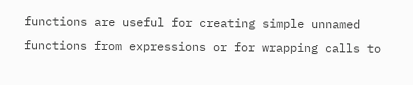functions are useful for creating simple unnamed functions from expressions or for wrapping calls to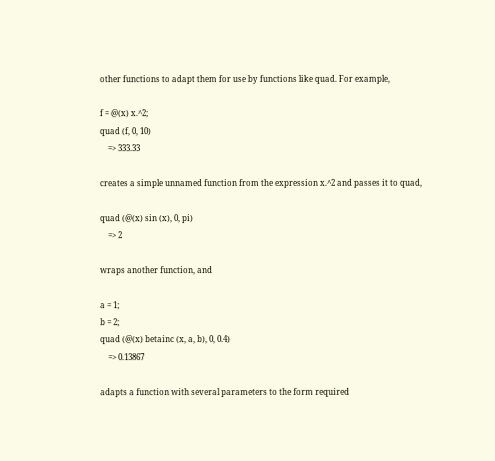other functions to adapt them for use by functions like quad. For example,

f = @(x) x.^2;
quad (f, 0, 10)
    => 333.33

creates a simple unnamed function from the expression x.^2 and passes it to quad,

quad (@(x) sin (x), 0, pi)
    => 2

wraps another function, and

a = 1;
b = 2;
quad (@(x) betainc (x, a, b), 0, 0.4)
    => 0.13867

adapts a function with several parameters to the form required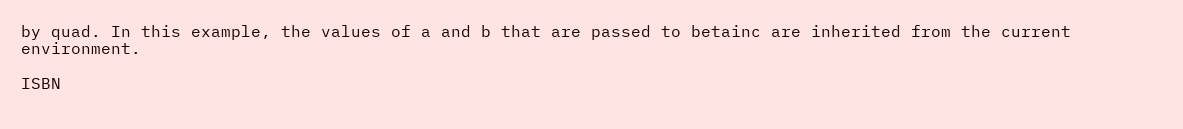by quad. In this example, the values of a and b that are passed to betainc are inherited from the current environment.

ISBN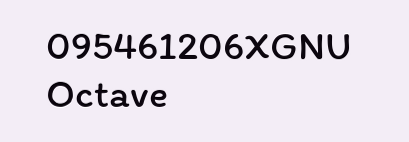095461206XGNU Octave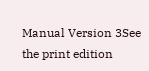Manual Version 3See the print edition